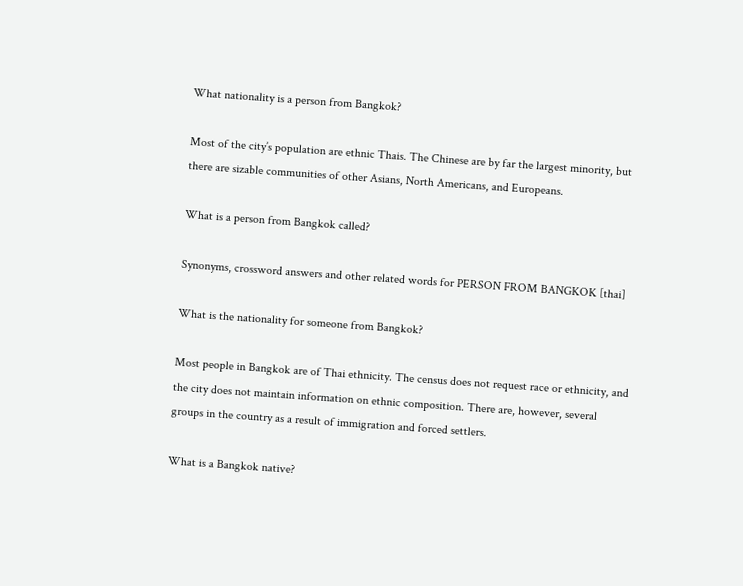What nationality is a person from Bangkok?

Most of the city’s population are ethnic Thais. The Chinese are by far the largest minority, but there are sizable communities of other Asians, North Americans, and Europeans.

What is a person from Bangkok called?

Synonyms, crossword answers and other related words for PERSON FROM BANGKOK [thai]

What is the nationality for someone from Bangkok?

Most people in Bangkok are of Thai ethnicity. The census does not request race or ethnicity, and the city does not maintain information on ethnic composition. There are, however, several groups in the country as a result of immigration and forced settlers.

What is a Bangkok native?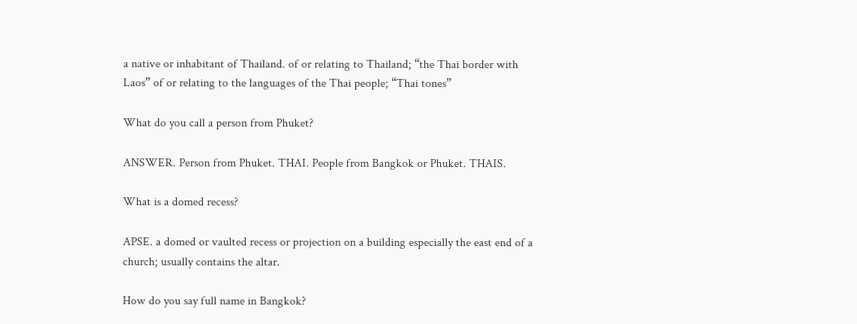a native or inhabitant of Thailand. of or relating to Thailand; “the Thai border with Laos” of or relating to the languages of the Thai people; “Thai tones”

What do you call a person from Phuket?

ANSWER. Person from Phuket. THAI. People from Bangkok or Phuket. THAIS.

What is a domed recess?

APSE. a domed or vaulted recess or projection on a building especially the east end of a church; usually contains the altar.

How do you say full name in Bangkok?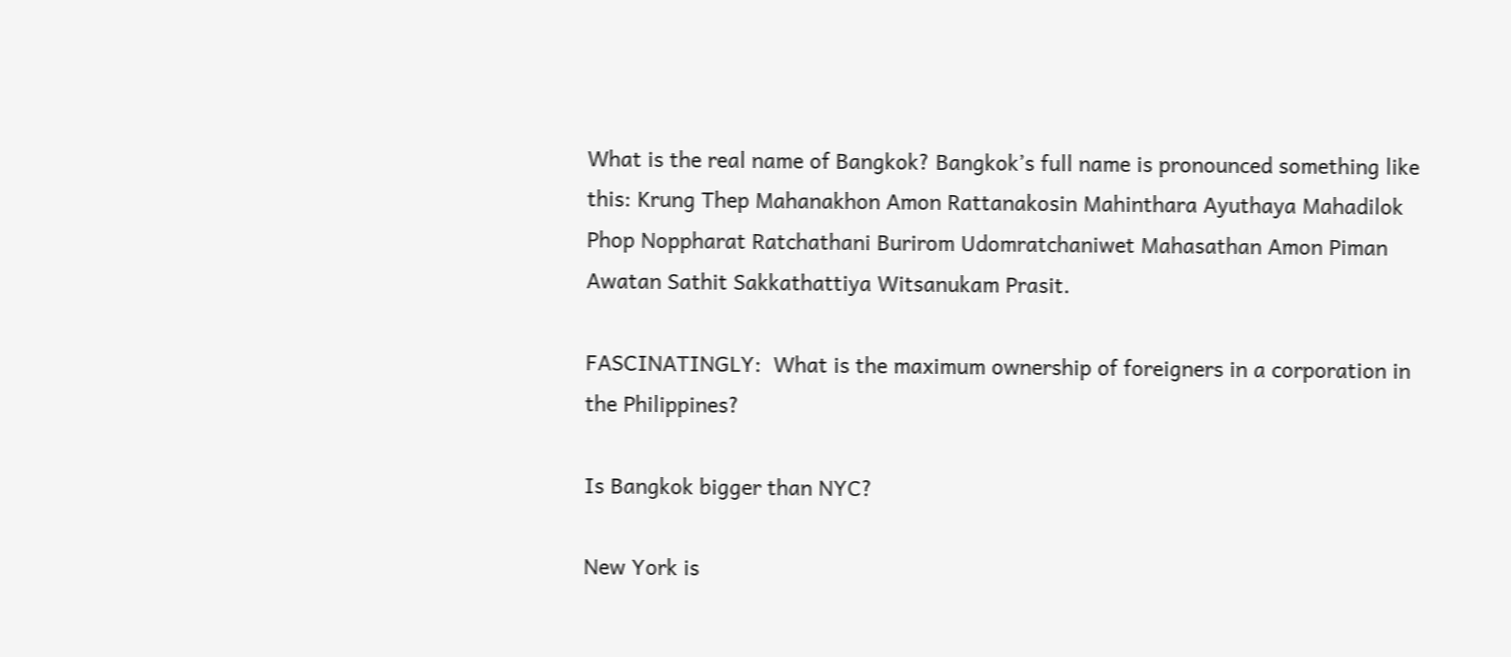What is the real name of Bangkok? Bangkok’s full name is pronounced something like this: Krung Thep Mahanakhon Amon Rattanakosin Mahinthara Ayuthaya Mahadilok Phop Noppharat Ratchathani Burirom Udomratchaniwet Mahasathan Amon Piman Awatan Sathit Sakkathattiya Witsanukam Prasit.

FASCINATINGLY:  What is the maximum ownership of foreigners in a corporation in the Philippines?

Is Bangkok bigger than NYC?

New York is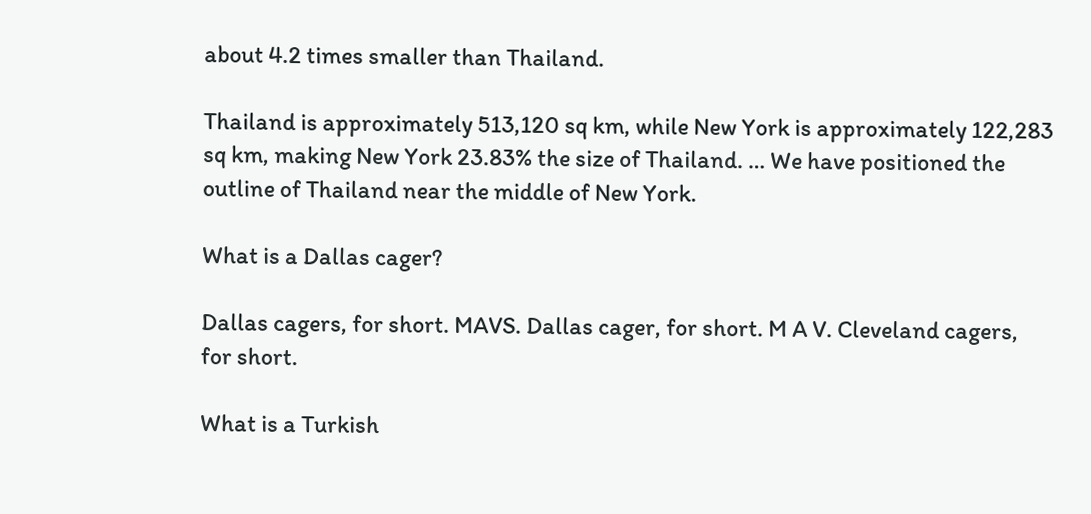about 4.2 times smaller than Thailand.

Thailand is approximately 513,120 sq km, while New York is approximately 122,283 sq km, making New York 23.83% the size of Thailand. … We have positioned the outline of Thailand near the middle of New York.

What is a Dallas cager?

Dallas cagers, for short. MAVS. Dallas cager, for short. M A V. Cleveland cagers, for short.

What is a Turkish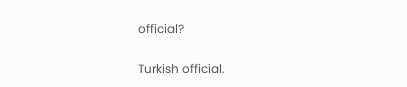official?

Turkish official.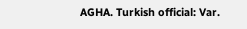AGHA. Turkish official: Var.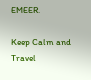EMEER.

Keep Calm and Travel